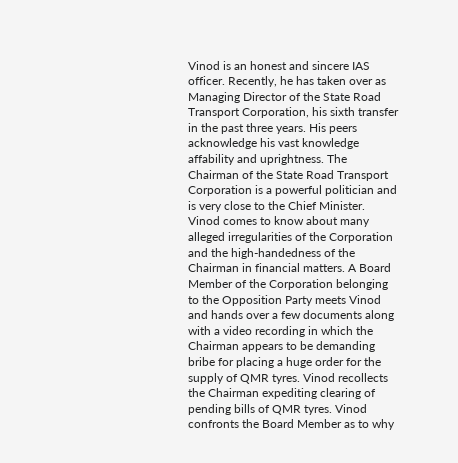Vinod is an honest and sincere IAS officer. Recently, he has taken over as Managing Director of the State Road Transport Corporation, his sixth transfer in the past three years. His peers acknowledge his vast knowledge affability and uprightness. The Chairman of the State Road Transport Corporation is a powerful politician and is very close to the Chief Minister. Vinod comes to know about many alleged irregularities of the Corporation and the high-handedness of the Chairman in financial matters. A Board Member of the Corporation belonging to the Opposition Party meets Vinod and hands over a few documents along with a video recording in which the Chairman appears to be demanding bribe for placing a huge order for the supply of QMR tyres. Vinod recollects the Chairman expediting clearing of pending bills of QMR tyres. Vinod confronts the Board Member as to why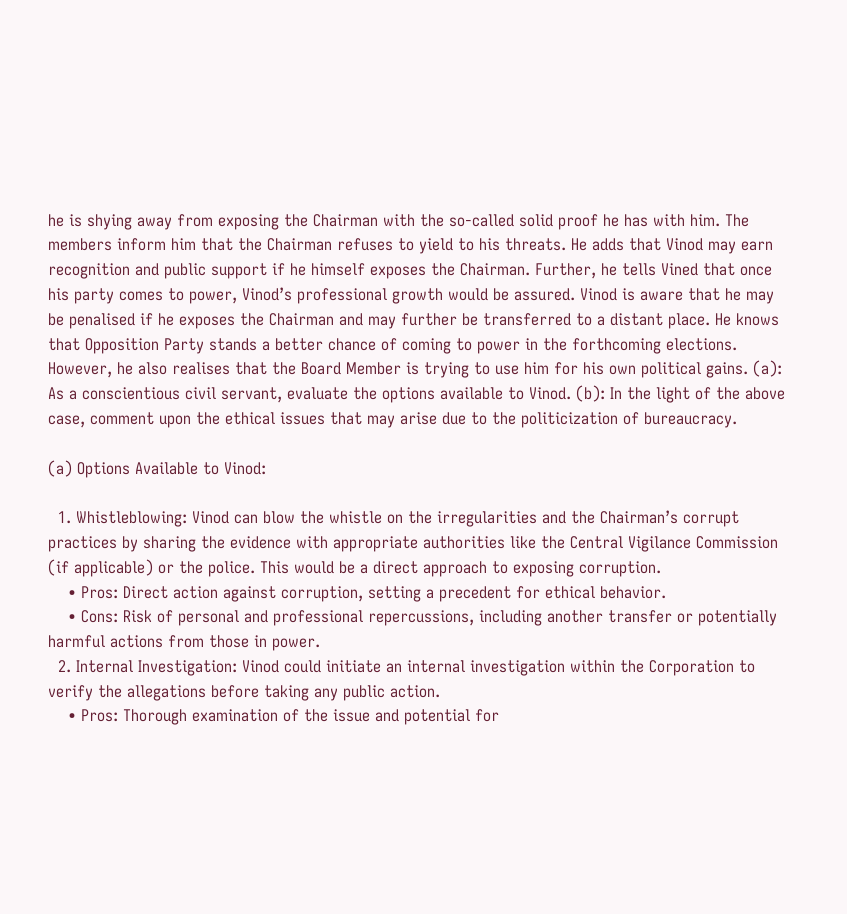he is shying away from exposing the Chairman with the so-called solid proof he has with him. The members inform him that the Chairman refuses to yield to his threats. He adds that Vinod may earn recognition and public support if he himself exposes the Chairman. Further, he tells Vined that once his party comes to power, Vinod’s professional growth would be assured. Vinod is aware that he may be penalised if he exposes the Chairman and may further be transferred to a distant place. He knows that Opposition Party stands a better chance of coming to power in the forthcoming elections. However, he also realises that the Board Member is trying to use him for his own political gains. (a): As a conscientious civil servant, evaluate the options available to Vinod. (b): In the light of the above case, comment upon the ethical issues that may arise due to the politicization of bureaucracy.

(a) Options Available to Vinod:

  1. Whistleblowing: Vinod can blow the whistle on the irregularities and the Chairman’s corrupt practices by sharing the evidence with appropriate authorities like the Central Vigilance Commission (if applicable) or the police. This would be a direct approach to exposing corruption.
    • Pros: Direct action against corruption, setting a precedent for ethical behavior.
    • Cons: Risk of personal and professional repercussions, including another transfer or potentially harmful actions from those in power.
  2. Internal Investigation: Vinod could initiate an internal investigation within the Corporation to verify the allegations before taking any public action.
    • Pros: Thorough examination of the issue and potential for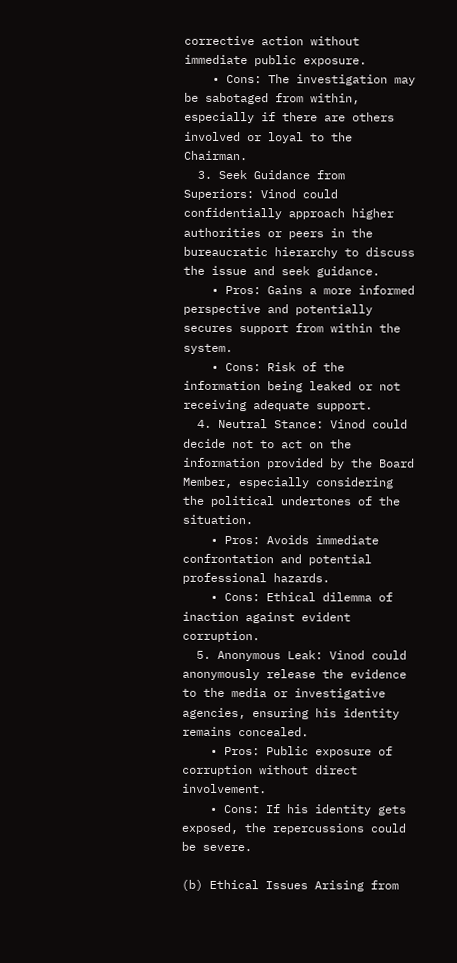corrective action without immediate public exposure.
    • Cons: The investigation may be sabotaged from within, especially if there are others involved or loyal to the Chairman.
  3. Seek Guidance from Superiors: Vinod could confidentially approach higher authorities or peers in the bureaucratic hierarchy to discuss the issue and seek guidance.
    • Pros: Gains a more informed perspective and potentially secures support from within the system.
    • Cons: Risk of the information being leaked or not receiving adequate support.
  4. Neutral Stance: Vinod could decide not to act on the information provided by the Board Member, especially considering the political undertones of the situation.
    • Pros: Avoids immediate confrontation and potential professional hazards.
    • Cons: Ethical dilemma of inaction against evident corruption.
  5. Anonymous Leak: Vinod could anonymously release the evidence to the media or investigative agencies, ensuring his identity remains concealed.
    • Pros: Public exposure of corruption without direct involvement.
    • Cons: If his identity gets exposed, the repercussions could be severe.

(b) Ethical Issues Arising from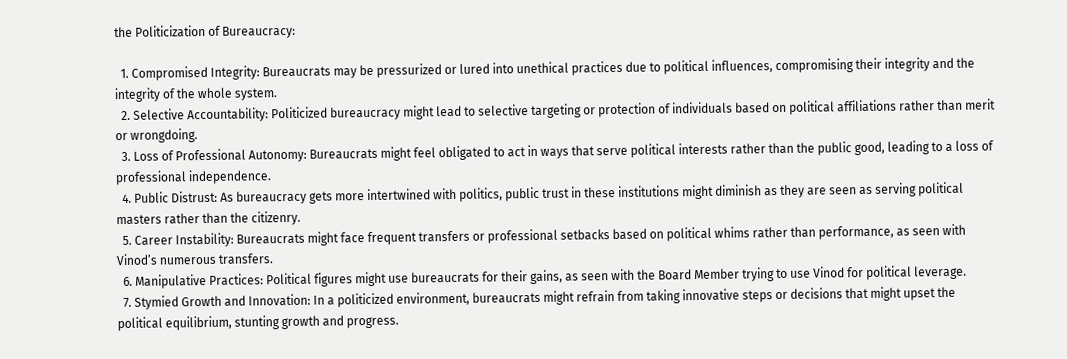the Politicization of Bureaucracy:

  1. Compromised Integrity: Bureaucrats may be pressurized or lured into unethical practices due to political influences, compromising their integrity and the integrity of the whole system.
  2. Selective Accountability: Politicized bureaucracy might lead to selective targeting or protection of individuals based on political affiliations rather than merit or wrongdoing.
  3. Loss of Professional Autonomy: Bureaucrats might feel obligated to act in ways that serve political interests rather than the public good, leading to a loss of professional independence.
  4. Public Distrust: As bureaucracy gets more intertwined with politics, public trust in these institutions might diminish as they are seen as serving political masters rather than the citizenry.
  5. Career Instability: Bureaucrats might face frequent transfers or professional setbacks based on political whims rather than performance, as seen with Vinod’s numerous transfers.
  6. Manipulative Practices: Political figures might use bureaucrats for their gains, as seen with the Board Member trying to use Vinod for political leverage.
  7. Stymied Growth and Innovation: In a politicized environment, bureaucrats might refrain from taking innovative steps or decisions that might upset the political equilibrium, stunting growth and progress.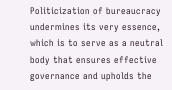Politicization of bureaucracy undermines its very essence, which is to serve as a neutral body that ensures effective governance and upholds the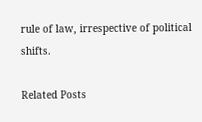rule of law, irrespective of political shifts.

Related Posts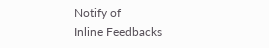Notify of
Inline Feedbacks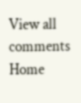View all comments
Home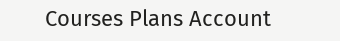Courses Plans Account